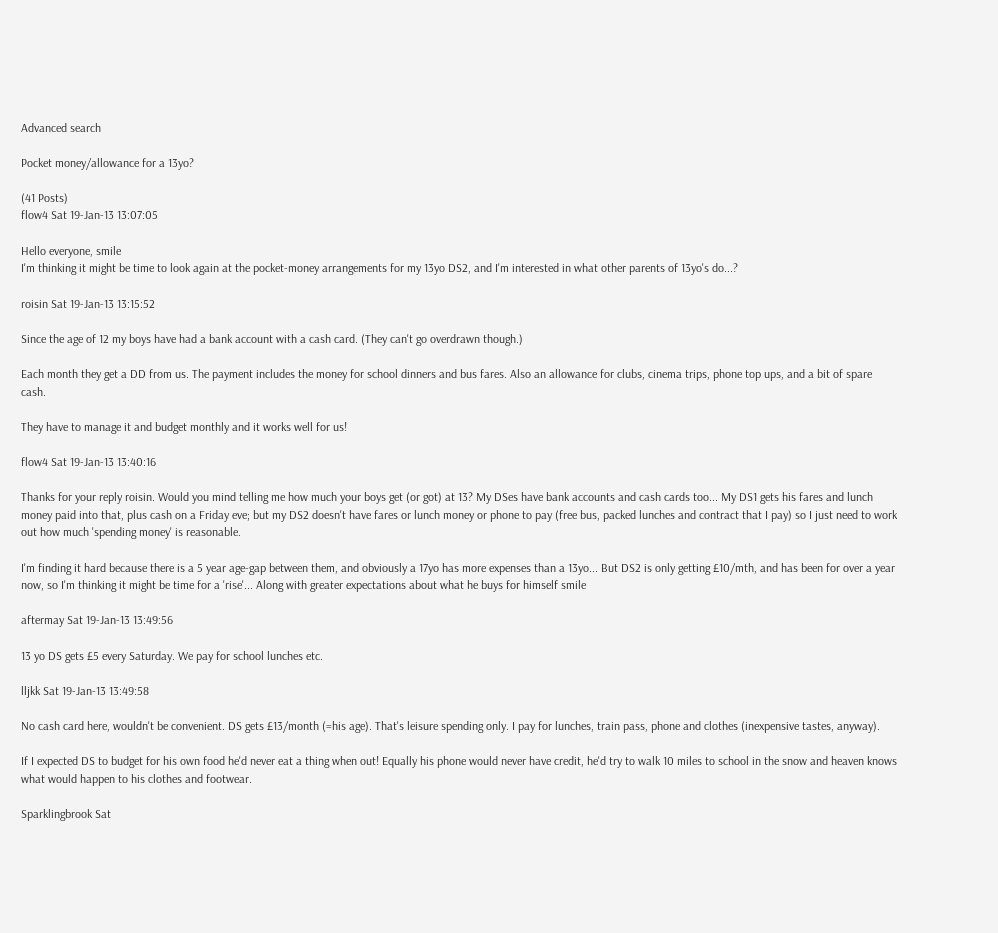Advanced search

Pocket money/allowance for a 13yo?

(41 Posts)
flow4 Sat 19-Jan-13 13:07:05

Hello everyone, smile
I'm thinking it might be time to look again at the pocket-money arrangements for my 13yo DS2, and I'm interested in what other parents of 13yo's do...?

roisin Sat 19-Jan-13 13:15:52

Since the age of 12 my boys have had a bank account with a cash card. (They can't go overdrawn though.)

Each month they get a DD from us. The payment includes the money for school dinners and bus fares. Also an allowance for clubs, cinema trips, phone top ups, and a bit of spare cash.

They have to manage it and budget monthly and it works well for us!

flow4 Sat 19-Jan-13 13:40:16

Thanks for your reply roisin. Would you mind telling me how much your boys get (or got) at 13? My DSes have bank accounts and cash cards too... My DS1 gets his fares and lunch money paid into that, plus cash on a Friday eve; but my DS2 doesn't have fares or lunch money or phone to pay (free bus, packed lunches and contract that I pay) so I just need to work out how much 'spending money' is reasonable.

I'm finding it hard because there is a 5 year age-gap between them, and obviously a 17yo has more expenses than a 13yo... But DS2 is only getting £10/mth, and has been for over a year now, so I'm thinking it might be time for a 'rise'... Along with greater expectations about what he buys for himself smile

aftermay Sat 19-Jan-13 13:49:56

13 yo DS gets £5 every Saturday. We pay for school lunches etc.

lljkk Sat 19-Jan-13 13:49:58

No cash card here, wouldn't be convenient. DS gets £13/month (=his age). That's leisure spending only. I pay for lunches, train pass, phone and clothes (inexpensive tastes, anyway).

If I expected DS to budget for his own food he'd never eat a thing when out! Equally his phone would never have credit, he'd try to walk 10 miles to school in the snow and heaven knows what would happen to his clothes and footwear.

Sparklingbrook Sat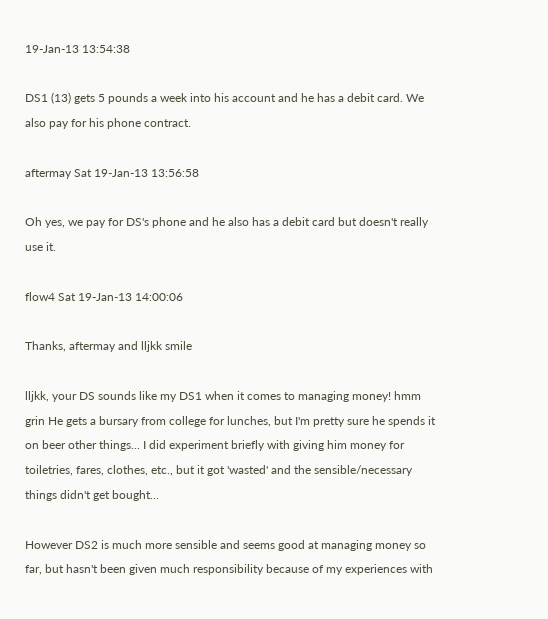19-Jan-13 13:54:38

DS1 (13) gets 5 pounds a week into his account and he has a debit card. We also pay for his phone contract.

aftermay Sat 19-Jan-13 13:56:58

Oh yes, we pay for DS's phone and he also has a debit card but doesn't really use it.

flow4 Sat 19-Jan-13 14:00:06

Thanks, aftermay and lljkk smile

lljkk, your DS sounds like my DS1 when it comes to managing money! hmm grin He gets a bursary from college for lunches, but I'm pretty sure he spends it on beer other things... I did experiment briefly with giving him money for toiletries, fares, clothes, etc., but it got 'wasted' and the sensible/necessary things didn't get bought...

However DS2 is much more sensible and seems good at managing money so far, but hasn't been given much responsibility because of my experiences with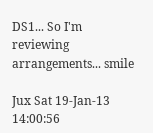DS1... So I'm reviewing arrangements... smile

Jux Sat 19-Jan-13 14:00:56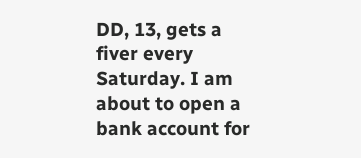DD, 13, gets a fiver every Saturday. I am about to open a bank account for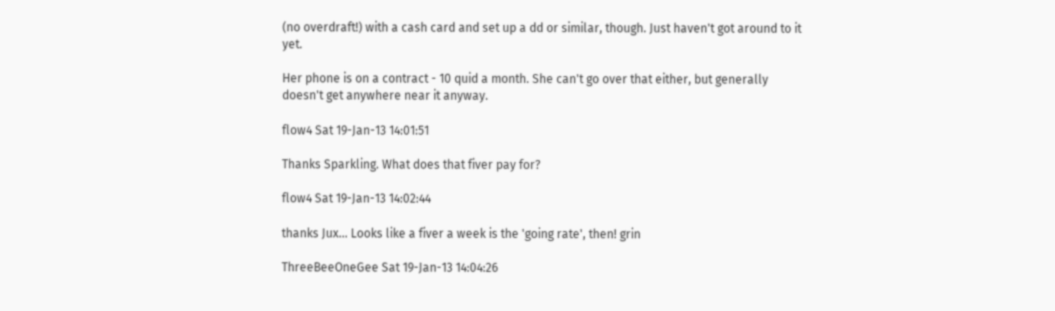(no overdraft!) with a cash card and set up a dd or similar, though. Just haven't got around to it yet.

Her phone is on a contract - 10 quid a month. She can't go over that either, but generally doesn't get anywhere near it anyway.

flow4 Sat 19-Jan-13 14:01:51

Thanks Sparkling. What does that fiver pay for?

flow4 Sat 19-Jan-13 14:02:44

thanks Jux... Looks like a fiver a week is the 'going rate', then! grin

ThreeBeeOneGee Sat 19-Jan-13 14:04:26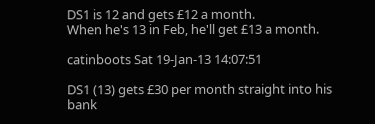DS1 is 12 and gets £12 a month.
When he's 13 in Feb, he'll get £13 a month.

catinboots Sat 19-Jan-13 14:07:51

DS1 (13) gets £30 per month straight into his bank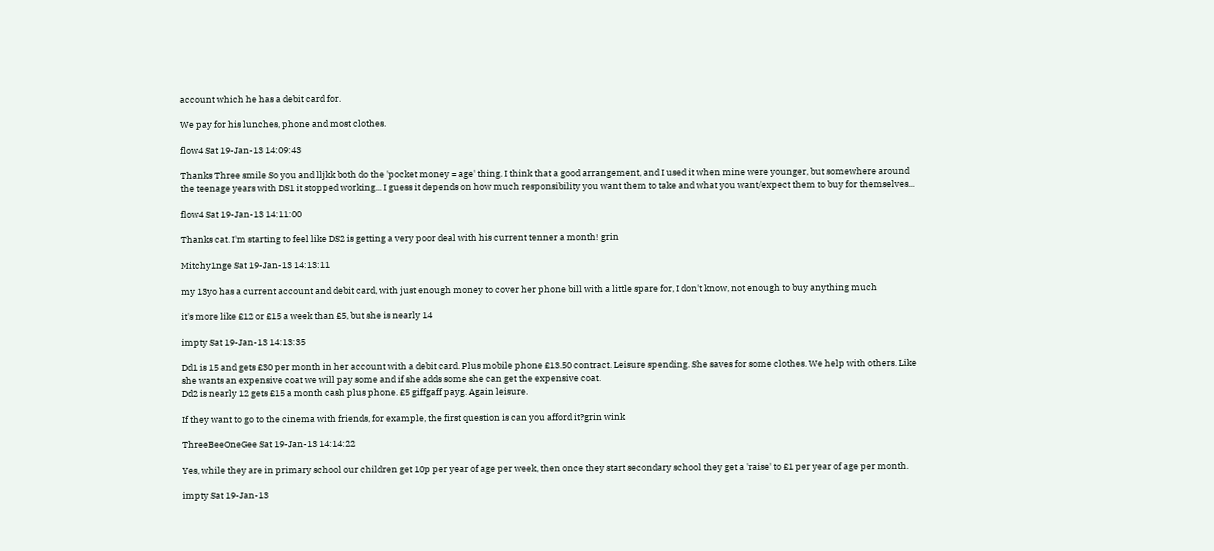account which he has a debit card for.

We pay for his lunches, phone and most clothes.

flow4 Sat 19-Jan-13 14:09:43

Thanks Three smile So you and lljkk both do the 'pocket money = age' thing. I think that a good arrangement, and I used it when mine were younger, but somewhere around the teenage years with DS1 it stopped working... I guess it depends on how much responsibility you want them to take and what you want/expect them to buy for themselves...

flow4 Sat 19-Jan-13 14:11:00

Thanks cat. I'm starting to feel like DS2 is getting a very poor deal with his current tenner a month! grin

Mitchy1nge Sat 19-Jan-13 14:13:11

my 13yo has a current account and debit card, with just enough money to cover her phone bill with a little spare for, I don't know, not enough to buy anything much

it's more like £12 or £15 a week than £5, but she is nearly 14

impty Sat 19-Jan-13 14:13:35

Dd1 is 15 and gets £30 per month in her account with a debit card. Plus mobile phone £13.50 contract. Leisure spending. She saves for some clothes. We help with others. Like she wants an expensive coat we will pay some and if she adds some she can get the expensive coat.
Dd2 is nearly 12 gets £15 a month cash plus phone. £5 giffgaff payg. Again leisure.

If they want to go to the cinema with friends, for example, the first question is can you afford it?grin wink

ThreeBeeOneGee Sat 19-Jan-13 14:14:22

Yes, while they are in primary school our children get 10p per year of age per week, then once they start secondary school they get a 'raise' to £1 per year of age per month.

impty Sat 19-Jan-13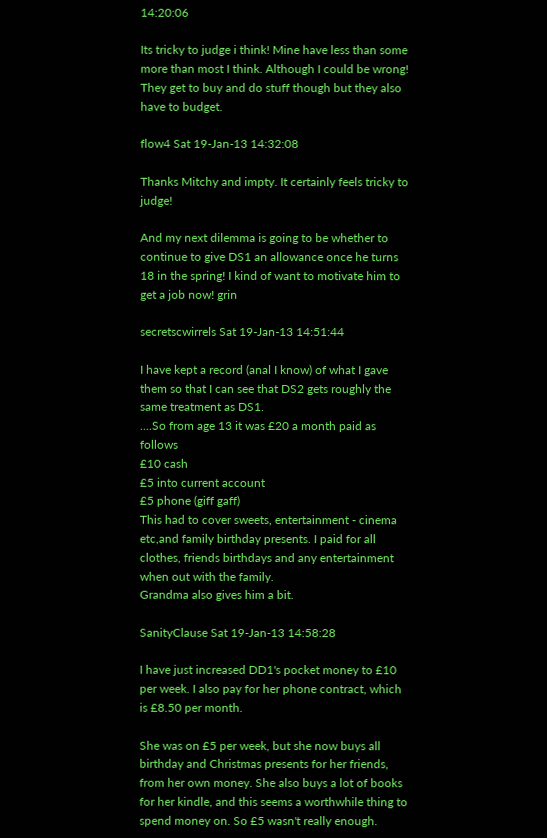14:20:06

Its tricky to judge i think! Mine have less than some more than most I think. Although I could be wrong! They get to buy and do stuff though but they also have to budget.

flow4 Sat 19-Jan-13 14:32:08

Thanks Mitchy and impty. It certainly feels tricky to judge!

And my next dilemma is going to be whether to continue to give DS1 an allowance once he turns 18 in the spring! I kind of want to motivate him to get a job now! grin

secretscwirrels Sat 19-Jan-13 14:51:44

I have kept a record (anal I know) of what I gave them so that I can see that DS2 gets roughly the same treatment as DS1.
....So from age 13 it was £20 a month paid as follows
£10 cash
£5 into current account
£5 phone (giff gaff)
This had to cover sweets, entertainment - cinema etc,and family birthday presents. I paid for all clothes, friends birthdays and any entertainment when out with the family.
Grandma also gives him a bit.

SanityClause Sat 19-Jan-13 14:58:28

I have just increased DD1's pocket money to £10 per week. I also pay for her phone contract, which is £8.50 per month.

She was on £5 per week, but she now buys all birthday and Christmas presents for her friends, from her own money. She also buys a lot of books for her kindle, and this seems a worthwhile thing to spend money on. So £5 wasn't really enough.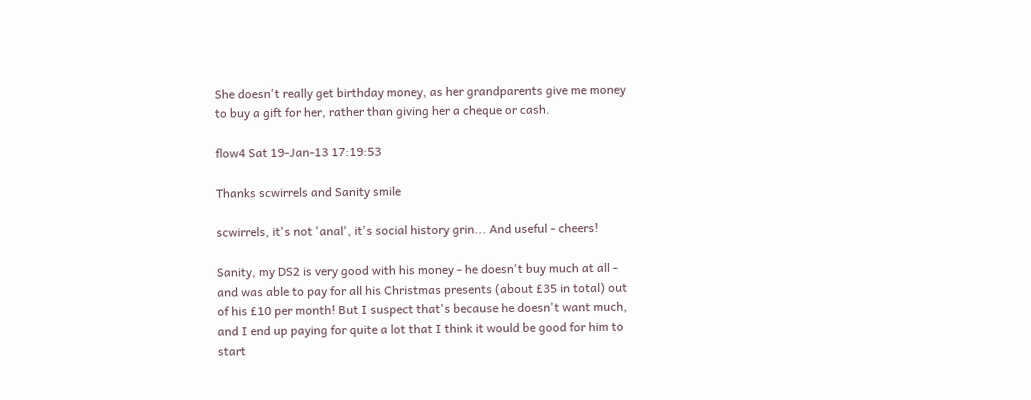She doesn't really get birthday money, as her grandparents give me money to buy a gift for her, rather than giving her a cheque or cash.

flow4 Sat 19-Jan-13 17:19:53

Thanks scwirrels and Sanity smile

scwirrels, it's not 'anal', it's social history grin... And useful - cheers!

Sanity, my DS2 is very good with his money - he doesn't buy much at all - and was able to pay for all his Christmas presents (about £35 in total) out of his £10 per month! But I suspect that's because he doesn't want much, and I end up paying for quite a lot that I think it would be good for him to start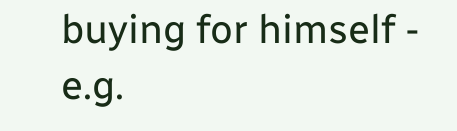buying for himself - e.g.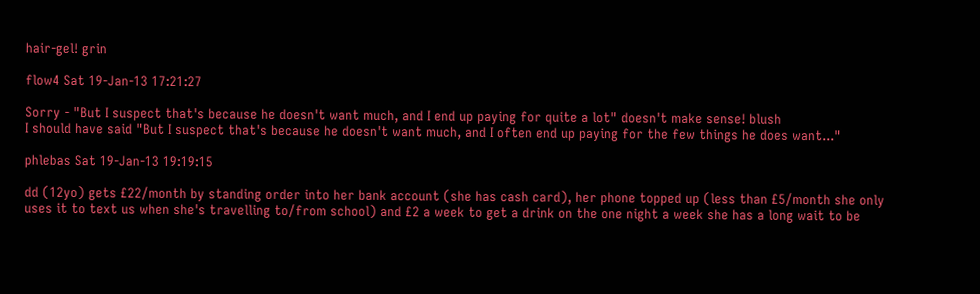hair-gel! grin

flow4 Sat 19-Jan-13 17:21:27

Sorry - "But I suspect that's because he doesn't want much, and I end up paying for quite a lot" doesn't make sense! blush
I should have said "But I suspect that's because he doesn't want much, and I often end up paying for the few things he does want..."

phlebas Sat 19-Jan-13 19:19:15

dd (12yo) gets £22/month by standing order into her bank account (she has cash card), her phone topped up (less than £5/month she only uses it to text us when she's travelling to/from school) and £2 a week to get a drink on the one night a week she has a long wait to be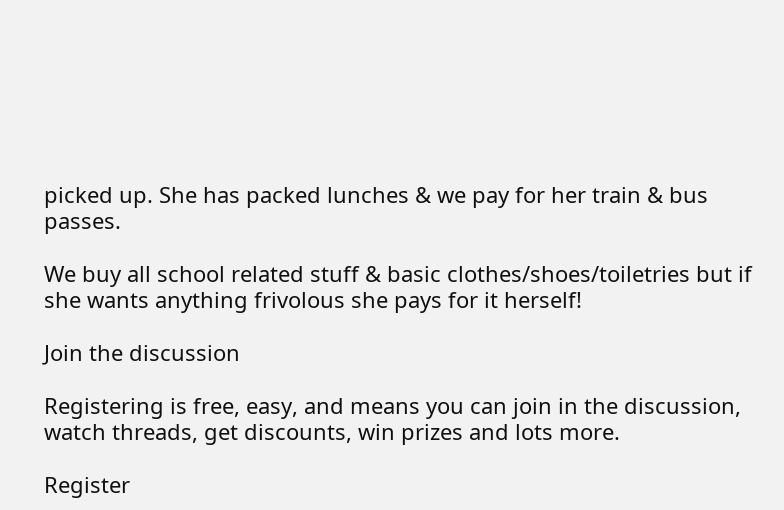picked up. She has packed lunches & we pay for her train & bus passes.

We buy all school related stuff & basic clothes/shoes/toiletries but if she wants anything frivolous she pays for it herself!

Join the discussion

Registering is free, easy, and means you can join in the discussion, watch threads, get discounts, win prizes and lots more.

Register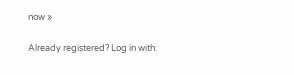now »

Already registered? Log in with: